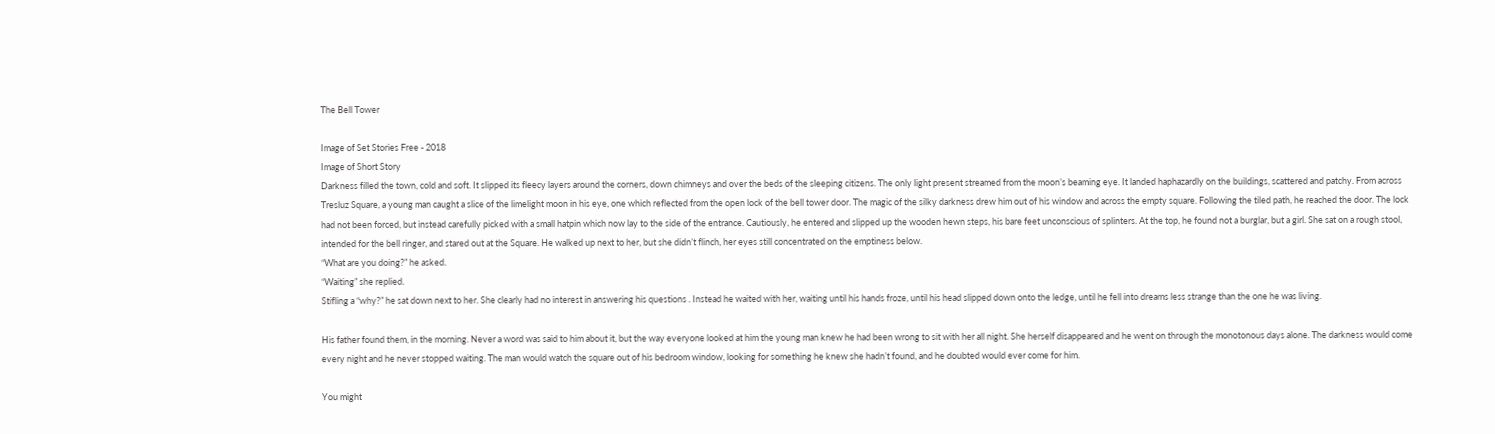The Bell Tower

Image of Set Stories Free - 2018
Image of Short Story
Darkness filled the town, cold and soft. It slipped its fleecy layers around the corners, down chimneys and over the beds of the sleeping citizens. The only light present streamed from the moon’s beaming eye. It landed haphazardly on the buildings, scattered and patchy. From across Tresluz Square, a young man caught a slice of the limelight moon in his eye, one which reflected from the open lock of the bell tower door. The magic of the silky darkness drew him out of his window and across the empty square. Following the tiled path, he reached the door. The lock had not been forced, but instead carefully picked with a small hatpin which now lay to the side of the entrance. Cautiously, he entered and slipped up the wooden hewn steps, his bare feet unconscious of splinters. At the top, he found not a burglar, but a girl. She sat on a rough stool, intended for the bell ringer, and stared out at the Square. He walked up next to her, but she didn’t flinch, her eyes still concentrated on the emptiness below.
“What are you doing?” he asked.
“Waiting” she replied.
Stifling a “why?” he sat down next to her. She clearly had no interest in answering his questions . Instead he waited with her, waiting until his hands froze, until his head slipped down onto the ledge, until he fell into dreams less strange than the one he was living.

His father found them, in the morning. Never a word was said to him about it, but the way everyone looked at him the young man knew he had been wrong to sit with her all night. She herself disappeared and he went on through the monotonous days alone. The darkness would come every night and he never stopped waiting. The man would watch the square out of his bedroom window, looking for something he knew she hadn’t found, and he doubted would ever come for him.

You might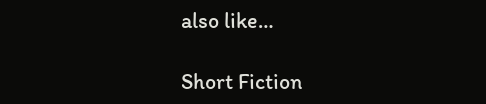also like…

Short Fiction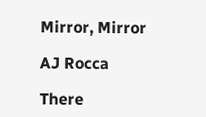Mirror, Mirror

AJ Rocca

There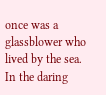once was a glassblower who lived by the sea. In the daring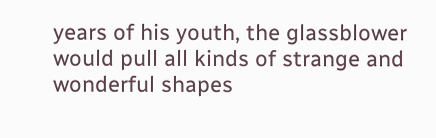years of his youth, the glassblower would pull all kinds of strange and wonderful shapes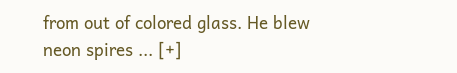from out of colored glass. He blew neon spires ... [+]